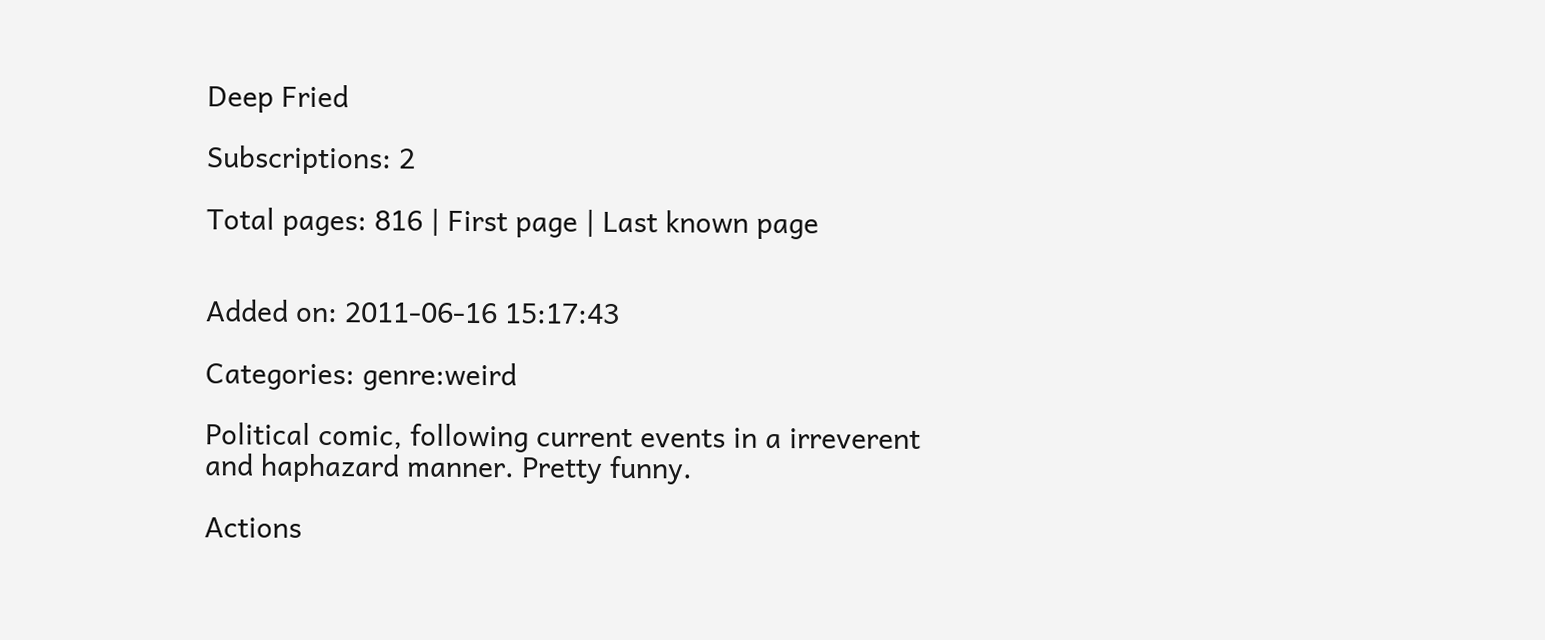Deep Fried

Subscriptions: 2

Total pages: 816 | First page | Last known page


Added on: 2011-06-16 15:17:43

Categories: genre:weird

Political comic, following current events in a irreverent and haphazard manner. Pretty funny.

Actions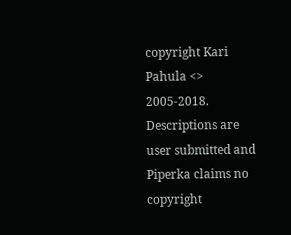copyright Kari Pahula <> 2005-2018. Descriptions are user submitted and Piperka claims no copyright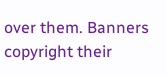over them. Banners copyright their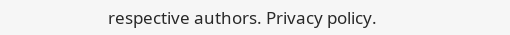respective authors. Privacy policy.